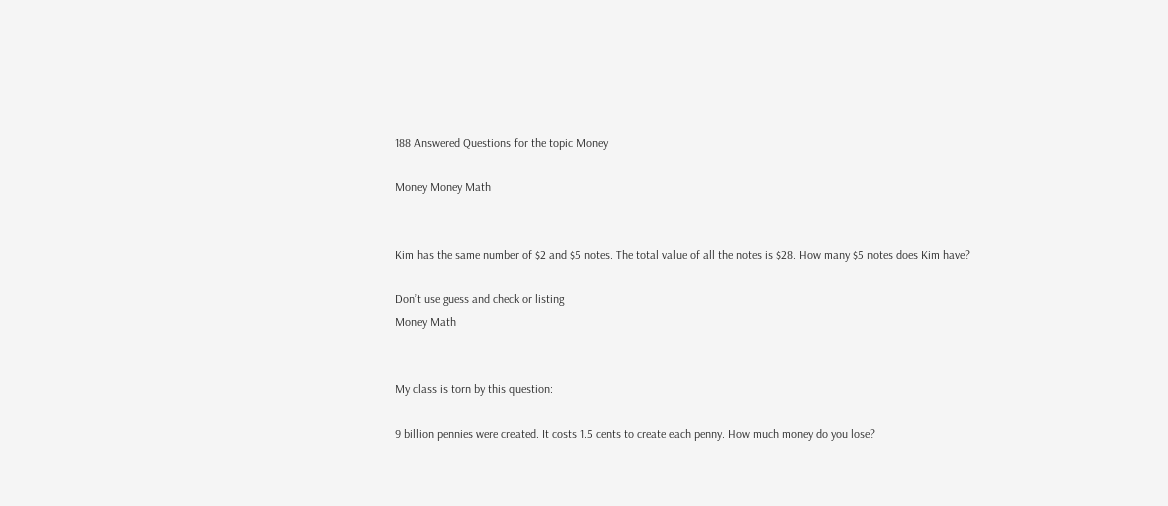188 Answered Questions for the topic Money

Money Money Math


Kim has the same number of $2 and $5 notes. The total value of all the notes is $28. How many $5 notes does Kim have?

Don’t use guess and check or listing
Money Math


My class is torn by this question:

9 billion pennies were created. It costs 1.5 cents to create each penny. How much money do you lose?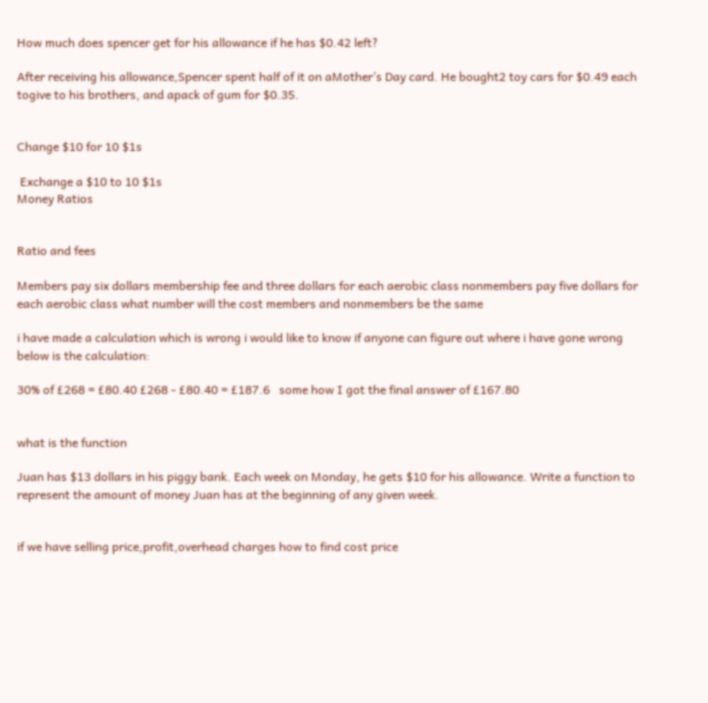How much does spencer get for his allowance if he has $0.42 left?

After receiving his allowance,Spencer spent half of it on aMother’s Day card. He bought2 toy cars for $0.49 each togive to his brothers, and apack of gum for $0.35.


Change $10 for 10 $1s

 Exchange a $10 to 10 $1s
Money Ratios


Ratio and fees

Members pay six dollars membership fee and three dollars for each aerobic class nonmembers pay five dollars for each aerobic class what number will the cost members and nonmembers be the same

i have made a calculation which is wrong i would like to know if anyone can figure out where i have gone wrong below is the calculation:

30% of £268 = £80.40 £268 - £80.40 = £187.6   some how I got the final answer of £167.80


what is the function

Juan has $13 dollars in his piggy bank. Each week on Monday, he gets $10 for his allowance. Write a function to represent the amount of money Juan has at the beginning of any given week.


if we have selling price,profit,overhead charges how to find cost price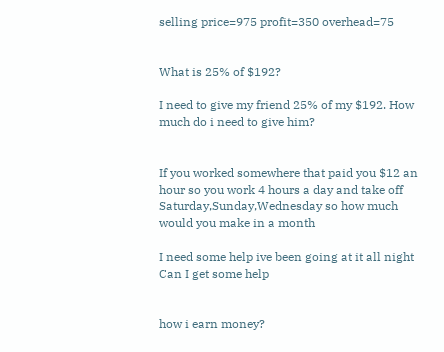selling price=975 profit=350 overhead=75


What is 25% of $192?

I need to give my friend 25% of my $192. How much do i need to give him?


If you worked somewhere that paid you $12 an hour so you work 4 hours a day and take off Saturday,Sunday,Wednesday so how much would you make in a month

I need some help ive been going at it all night Can I get some help


how i earn money?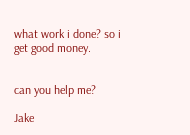what work i done? so i get good money.


can you help me?

Jake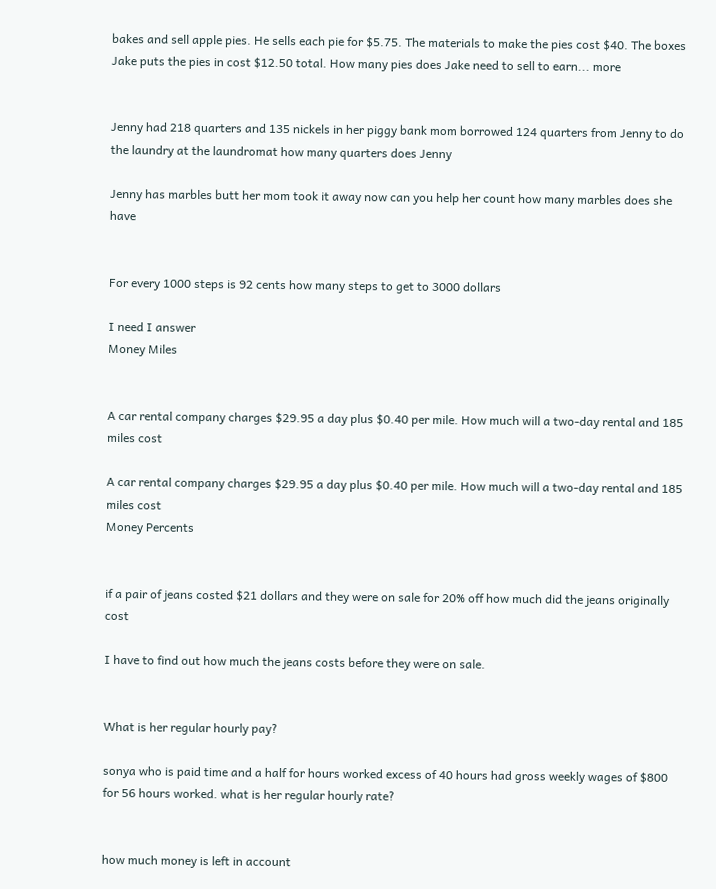bakes and sell apple pies. He sells each pie for $5.75. The materials to make the pies cost $40. The boxes Jake puts the pies in cost $12.50 total. How many pies does Jake need to sell to earn... more


Jenny had 218 quarters and 135 nickels in her piggy bank mom borrowed 124 quarters from Jenny to do the laundry at the laundromat how many quarters does Jenny

Jenny has marbles butt her mom took it away now can you help her count how many marbles does she have


For every 1000 steps is 92 cents how many steps to get to 3000 dollars

I need I answer
Money Miles


A car rental company charges $29.95 a day plus $0.40 per mile. How much will a two-day rental and 185 miles cost

A car rental company charges $29.95 a day plus $0.40 per mile. How much will a two-day rental and 185 miles cost
Money Percents


if a pair of jeans costed $21 dollars and they were on sale for 20% off how much did the jeans originally cost

I have to find out how much the jeans costs before they were on sale.


What is her regular hourly pay?

sonya who is paid time and a half for hours worked excess of 40 hours had gross weekly wages of $800 for 56 hours worked. what is her regular hourly rate?


how much money is left in account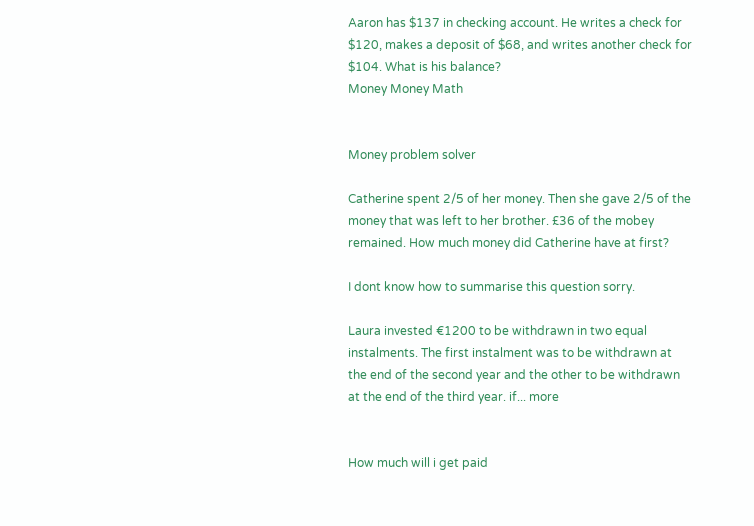Aaron has $137 in checking account. He writes a check for $120, makes a deposit of $68, and writes another check for $104. What is his balance?
Money Money Math


Money problem solver

Catherine spent 2/5 of her money. Then she gave 2/5 of the money that was left to her brother. £36 of the mobey remained. How much money did Catherine have at first?

I dont know how to summarise this question sorry.

Laura invested €1200 to be withdrawn in two equal instalments. The first instalment was to be withdrawn at the end of the second year and the other to be withdrawn at the end of the third year. if... more


How much will i get paid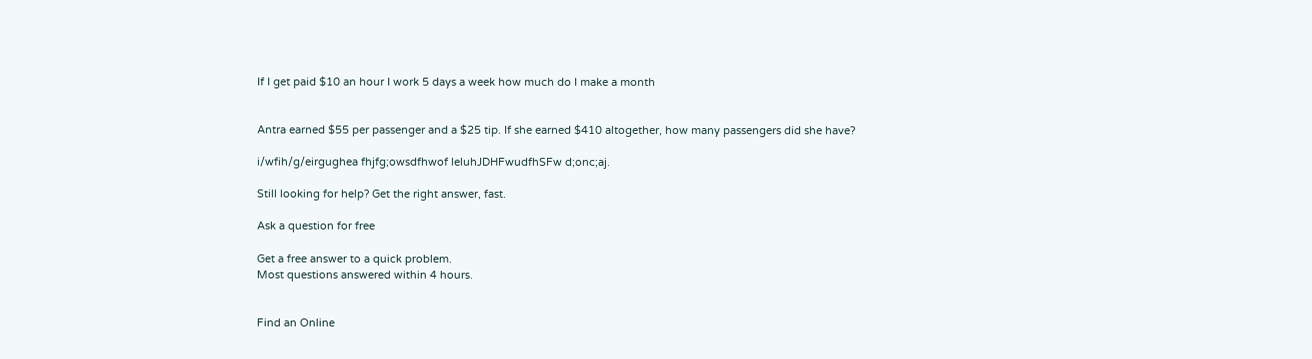If I get paid $10 an hour I work 5 days a week how much do I make a month


Antra earned $55 per passenger and a $25 tip. If she earned $410 altogether, how many passengers did she have?

i/wfih/g/eirgughea fhjfg;owsdfhwof leluhJDHFwudfhSFw d;onc;aj.

Still looking for help? Get the right answer, fast.

Ask a question for free

Get a free answer to a quick problem.
Most questions answered within 4 hours.


Find an Online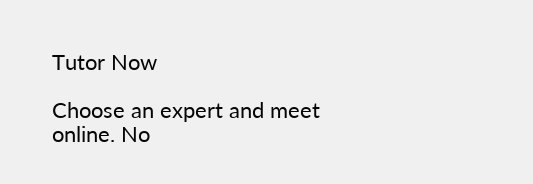Tutor Now

Choose an expert and meet online. No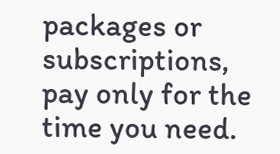packages or subscriptions, pay only for the time you need.